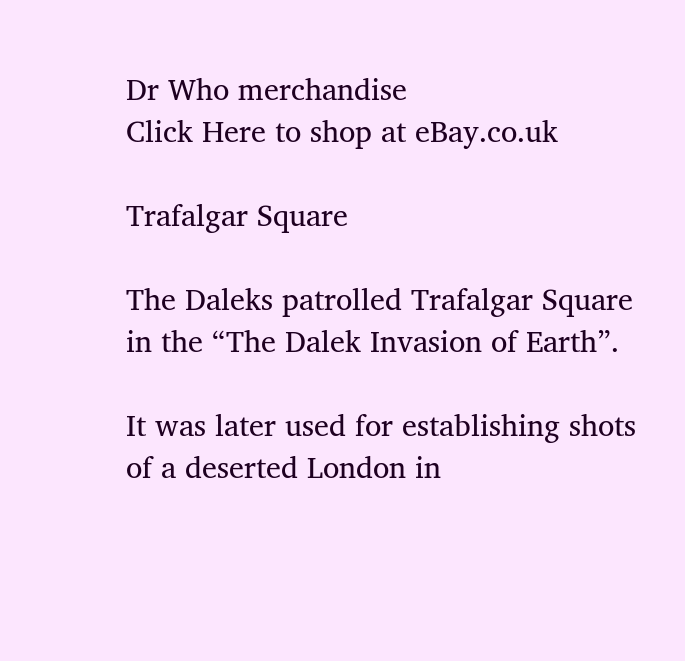Dr Who merchandise
Click Here to shop at eBay.co.uk

Trafalgar Square

The Daleks patrolled Trafalgar Square in the “The Dalek Invasion of Earth”.

It was later used for establishing shots of a deserted London in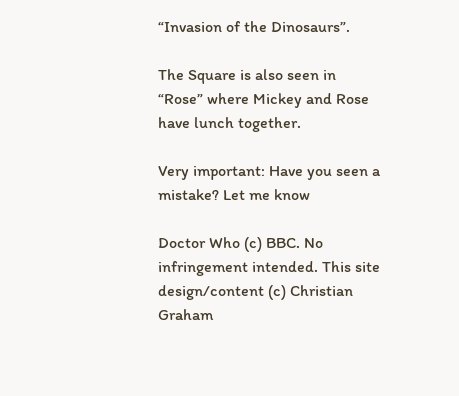“Invasion of the Dinosaurs”.

The Square is also seen in “Rose” where Mickey and Rose have lunch together.

Very important: Have you seen a mistake? Let me know

Doctor Who (c) BBC. No infringement intended. This site design/content (c) Christian Graham